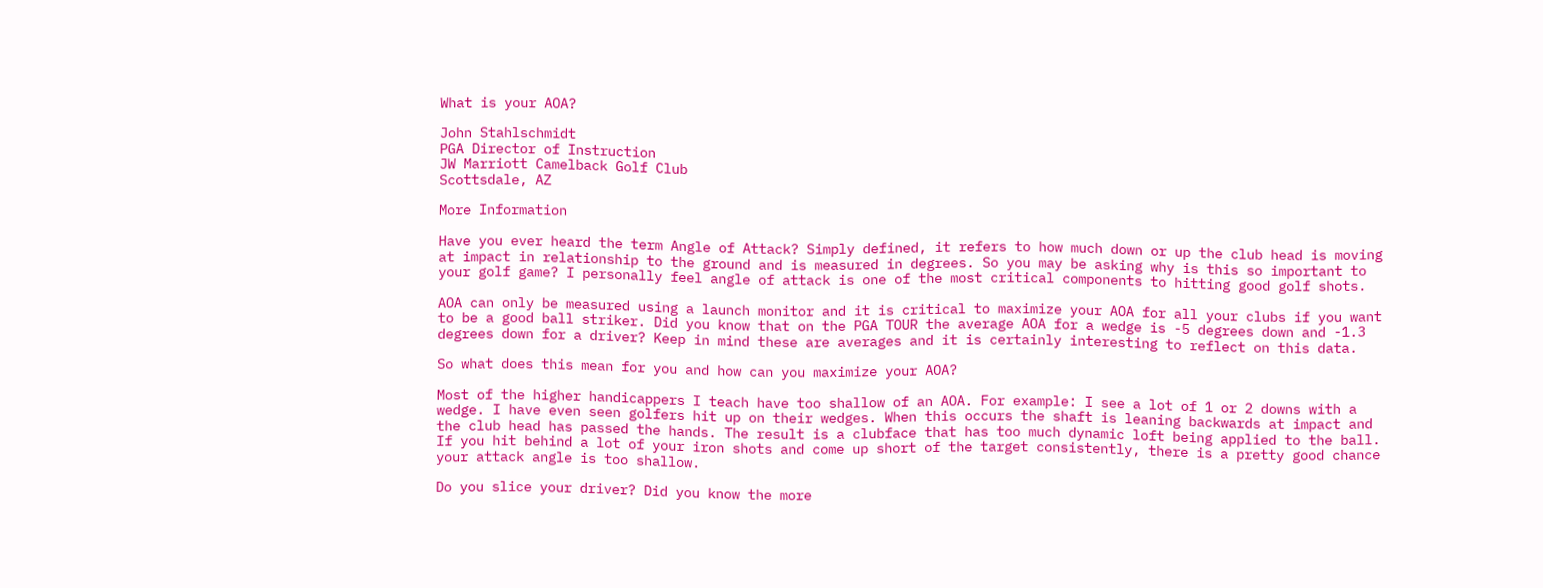What is your AOA?

John Stahlschmidt
PGA Director of Instruction
JW Marriott Camelback Golf Club
Scottsdale, AZ

More Information

Have you ever heard the term Angle of Attack? Simply defined, it refers to how much down or up the club head is moving at impact in relationship to the ground and is measured in degrees. So you may be asking why is this so important to your golf game? I personally feel angle of attack is one of the most critical components to hitting good golf shots.

AOA can only be measured using a launch monitor and it is critical to maximize your AOA for all your clubs if you want to be a good ball striker. Did you know that on the PGA TOUR the average AOA for a wedge is -5 degrees down and -1.3 degrees down for a driver? Keep in mind these are averages and it is certainly interesting to reflect on this data.

So what does this mean for you and how can you maximize your AOA?

Most of the higher handicappers I teach have too shallow of an AOA. For example: I see a lot of 1 or 2 downs with a wedge. I have even seen golfers hit up on their wedges. When this occurs the shaft is leaning backwards at impact and the club head has passed the hands. The result is a clubface that has too much dynamic loft being applied to the ball. If you hit behind a lot of your iron shots and come up short of the target consistently, there is a pretty good chance your attack angle is too shallow.

Do you slice your driver? Did you know the more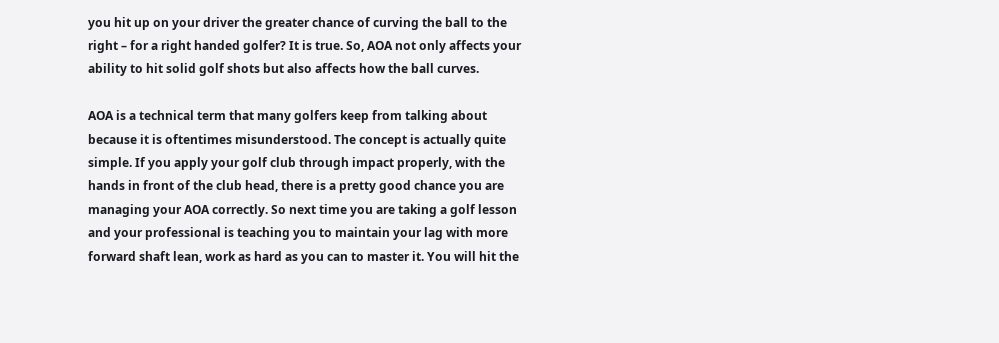you hit up on your driver the greater chance of curving the ball to the right – for a right handed golfer? It is true. So, AOA not only affects your ability to hit solid golf shots but also affects how the ball curves.

AOA is a technical term that many golfers keep from talking about because it is oftentimes misunderstood. The concept is actually quite simple. If you apply your golf club through impact properly, with the hands in front of the club head, there is a pretty good chance you are managing your AOA correctly. So next time you are taking a golf lesson and your professional is teaching you to maintain your lag with more forward shaft lean, work as hard as you can to master it. You will hit the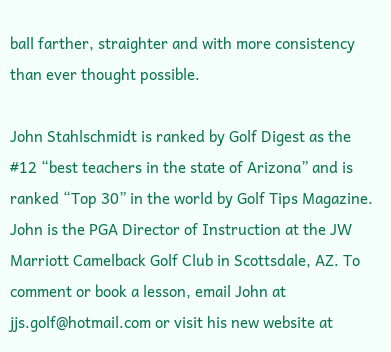ball farther, straighter and with more consistency than ever thought possible.

John Stahlschmidt is ranked by Golf Digest as the #12 “best teachers in the state of Arizona” and is ranked “Top 30” in the world by Golf Tips Magazine. John is the PGA Director of Instruction at the JW Marriott Camelback Golf Club in Scottsdale, AZ. To comment or book a lesson, email John at jjs.golf@hotmail.com or visit his new website at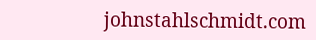johnstahlschmidt.com